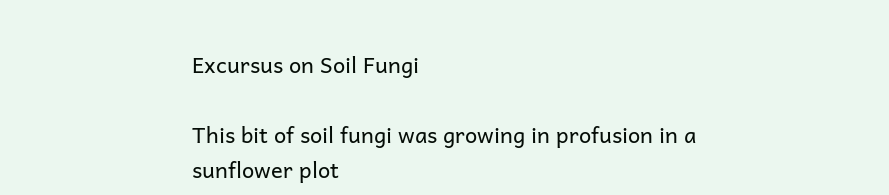Excursus on Soil Fungi

This bit of soil fungi was growing in profusion in a sunflower plot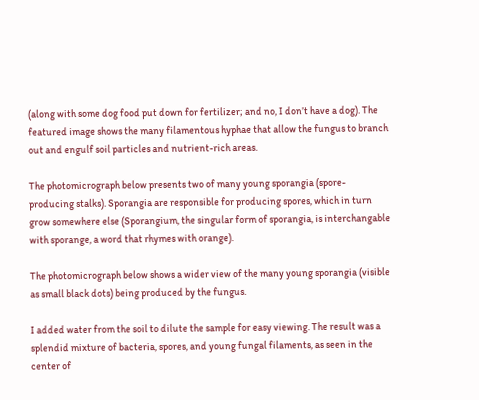(along with some dog food put down for fertilizer; and no, I don’t have a dog). The featured image shows the many filamentous hyphae that allow the fungus to branch out and engulf soil particles and nutrient-rich areas.

The photomicrograph below presents two of many young sporangia (spore-producing stalks). Sporangia are responsible for producing spores, which in turn grow somewhere else (Sporangium, the singular form of sporangia, is interchangable with sporange, a word that rhymes with orange).

The photomicrograph below shows a wider view of the many young sporangia (visible as small black dots) being produced by the fungus.

I added water from the soil to dilute the sample for easy viewing. The result was a splendid mixture of bacteria, spores, and young fungal filaments, as seen in the center of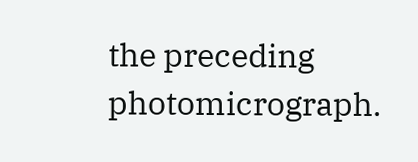the preceding photomicrograph.